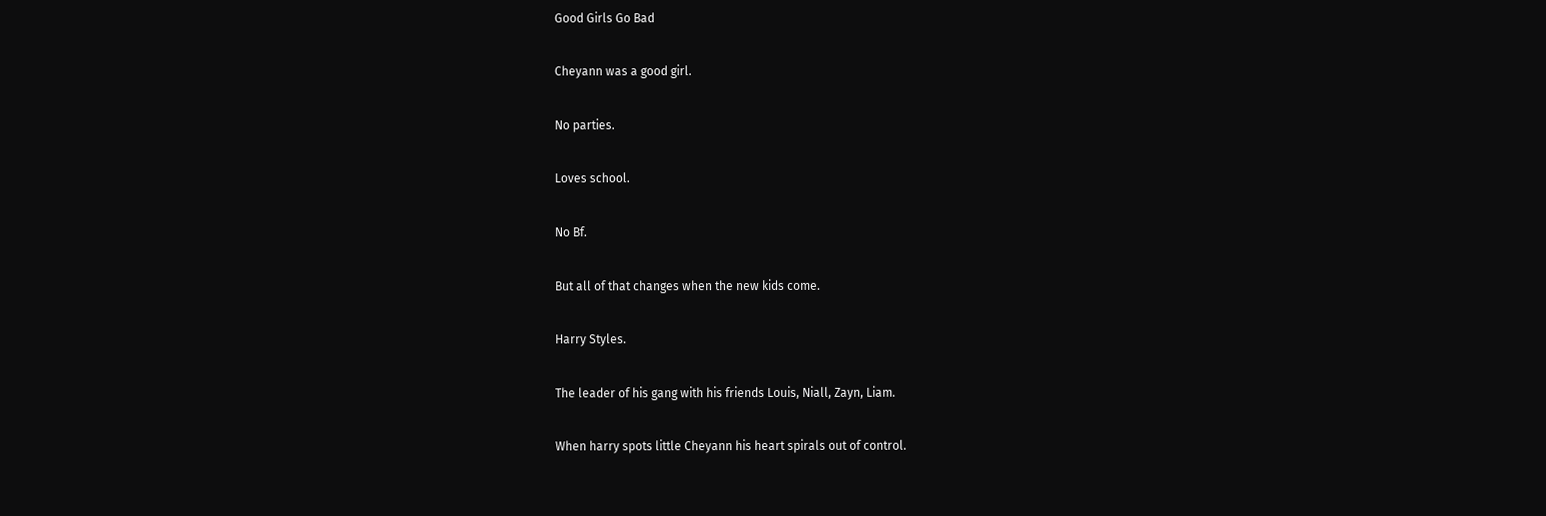Good Girls Go Bad

Cheyann was a good girl.

No parties.

Loves school.

No Bf.

But all of that changes when the new kids come.

Harry Styles.

The leader of his gang with his friends Louis, Niall, Zayn, Liam.

When harry spots little Cheyann his heart spirals out of control.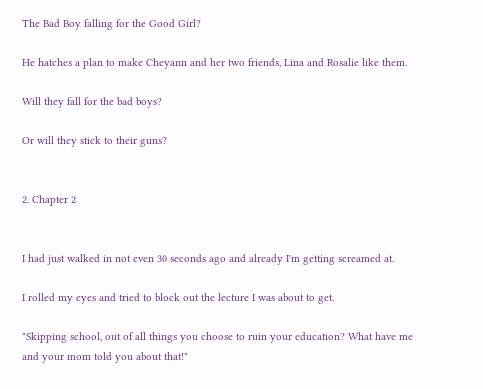The Bad Boy falling for the Good Girl?

He hatches a plan to make Cheyann and her two friends, Lina and Rosalie like them.

Will they fall for the bad boys?

Or will they stick to their guns?


2. Chapter 2


I had just walked in not even 30 seconds ago and already I'm getting screamed at.

I rolled my eyes and tried to block out the lecture I was about to get.

"Skipping school, out of all things you choose to ruin your education? What have me and your mom told you about that!"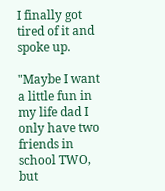I finally got tired of it and spoke up.

"Maybe I want a little fun in my life dad I only have two friends in school TWO, but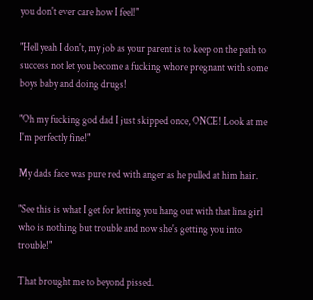you don't ever care how I feel!"

"Hell yeah I don't, my job as your parent is to keep on the path to success not let you become a fucking whore pregnant with some boys baby and doing drugs!

"Oh my fucking god dad I just skipped once, ONCE! Look at me I'm perfectly fine!"

My dads face was pure red with anger as he pulled at him hair.

"See this is what I get for letting you hang out with that lina girl who is nothing but trouble and now she's getting you into trouble!"

That brought me to beyond pissed.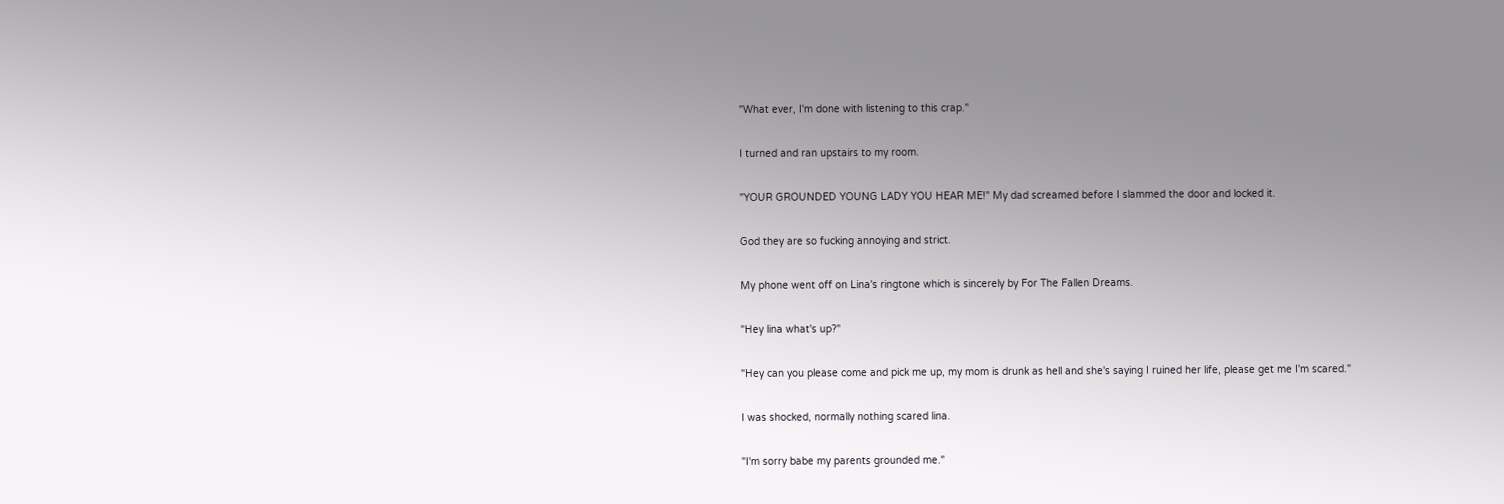"What ever, I'm done with listening to this crap."

I turned and ran upstairs to my room.

"YOUR GROUNDED YOUNG LADY YOU HEAR ME!" My dad screamed before I slammed the door and locked it.

God they are so fucking annoying and strict.

My phone went off on Lina's ringtone which is sincerely by For The Fallen Dreams.

"Hey lina what's up?"

"Hey can you please come and pick me up, my mom is drunk as hell and she's saying I ruined her life, please get me I'm scared."

I was shocked, normally nothing scared lina.

"I'm sorry babe my parents grounded me."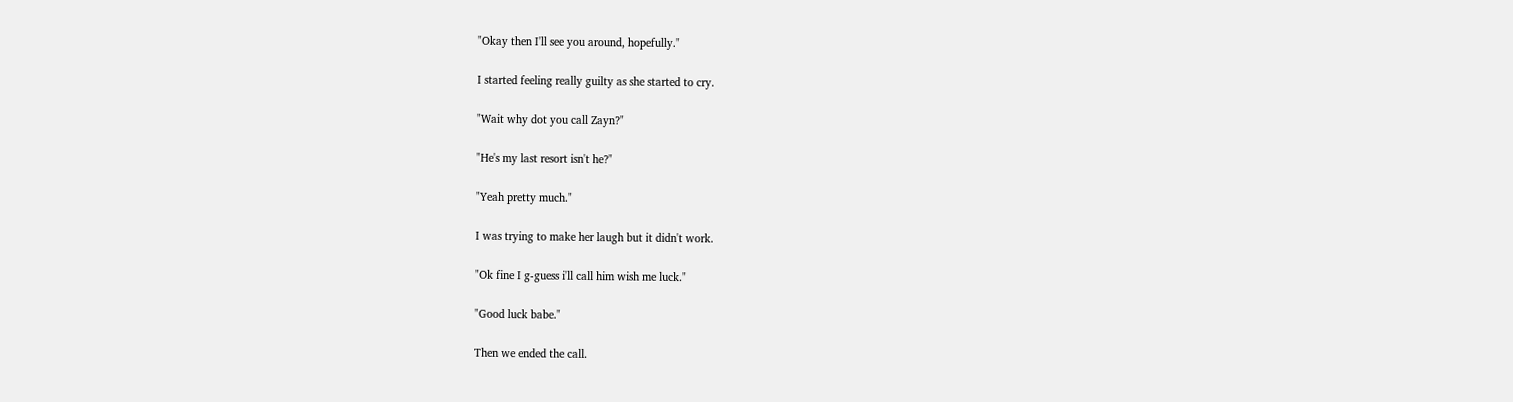"Okay then I'll see you around, hopefully."

I started feeling really guilty as she started to cry.

"Wait why dot you call Zayn?"

"He's my last resort isn't he?"

"Yeah pretty much."

I was trying to make her laugh but it didn't work.

"Ok fine I g-guess i'll call him wish me luck."

"Good luck babe."

Then we ended the call.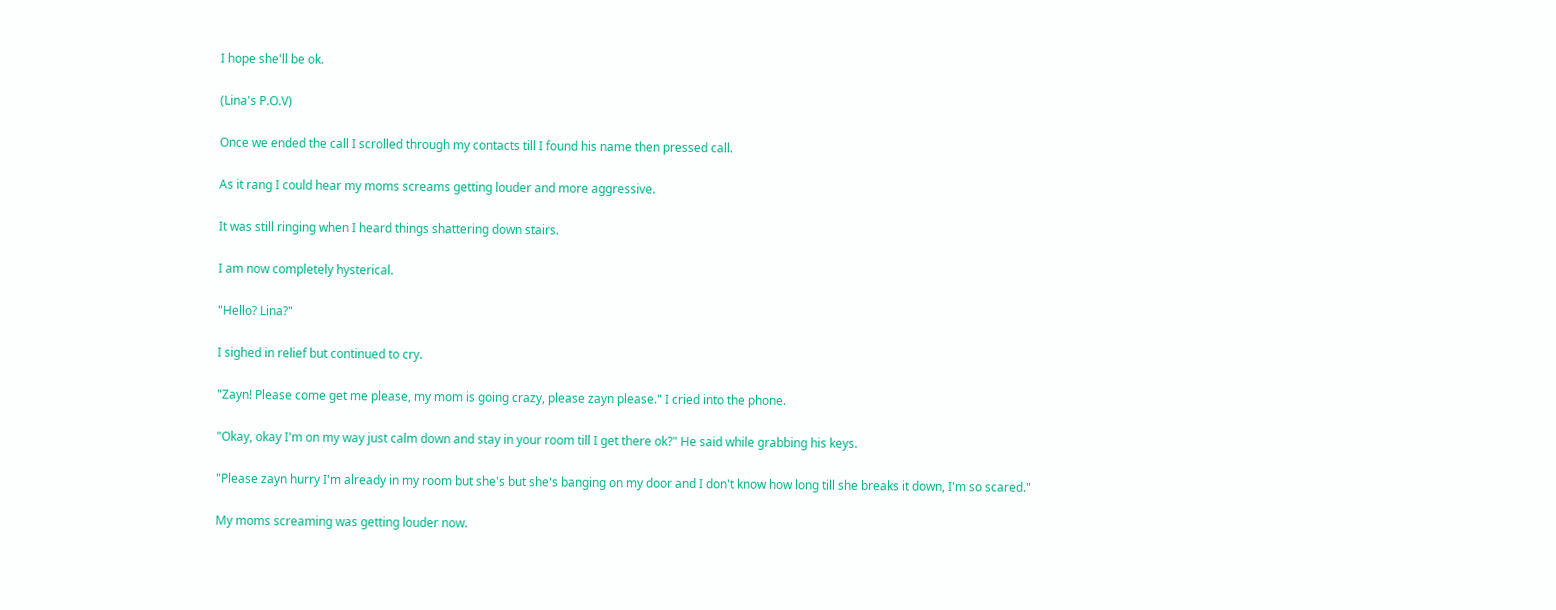I hope she'll be ok.

(Lina's P.O.V)

Once we ended the call I scrolled through my contacts till I found his name then pressed call.

As it rang I could hear my moms screams getting louder and more aggressive.

It was still ringing when I heard things shattering down stairs.

I am now completely hysterical.

"Hello? Lina?"

I sighed in relief but continued to cry.

"Zayn! Please come get me please, my mom is going crazy, please zayn please." I cried into the phone.

"Okay, okay I'm on my way just calm down and stay in your room till I get there ok?" He said while grabbing his keys.

"Please zayn hurry I'm already in my room but she's but she's banging on my door and I don't know how long till she breaks it down, I'm so scared."

My moms screaming was getting louder now.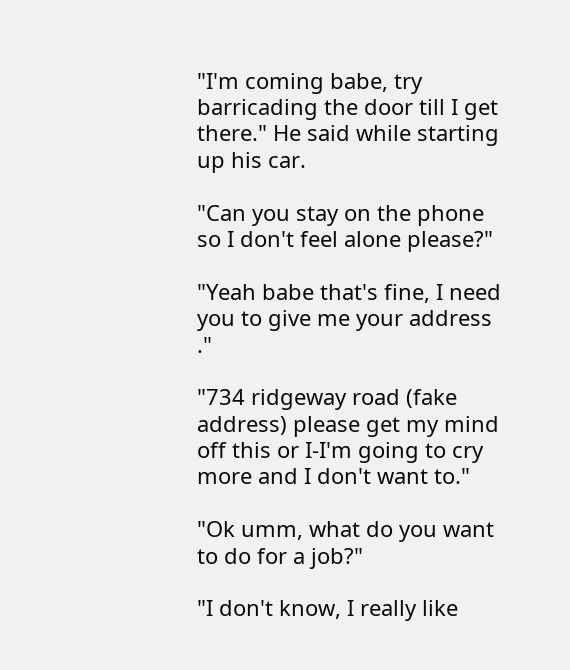"I'm coming babe, try barricading the door till I get there." He said while starting up his car.

"Can you stay on the phone so I don't feel alone please?"

"Yeah babe that's fine, I need you to give me your address ."

"734 ridgeway road (fake address) please get my mind off this or I-I'm going to cry more and I don't want to."

"Ok umm, what do you want to do for a job?"

"I don't know, I really like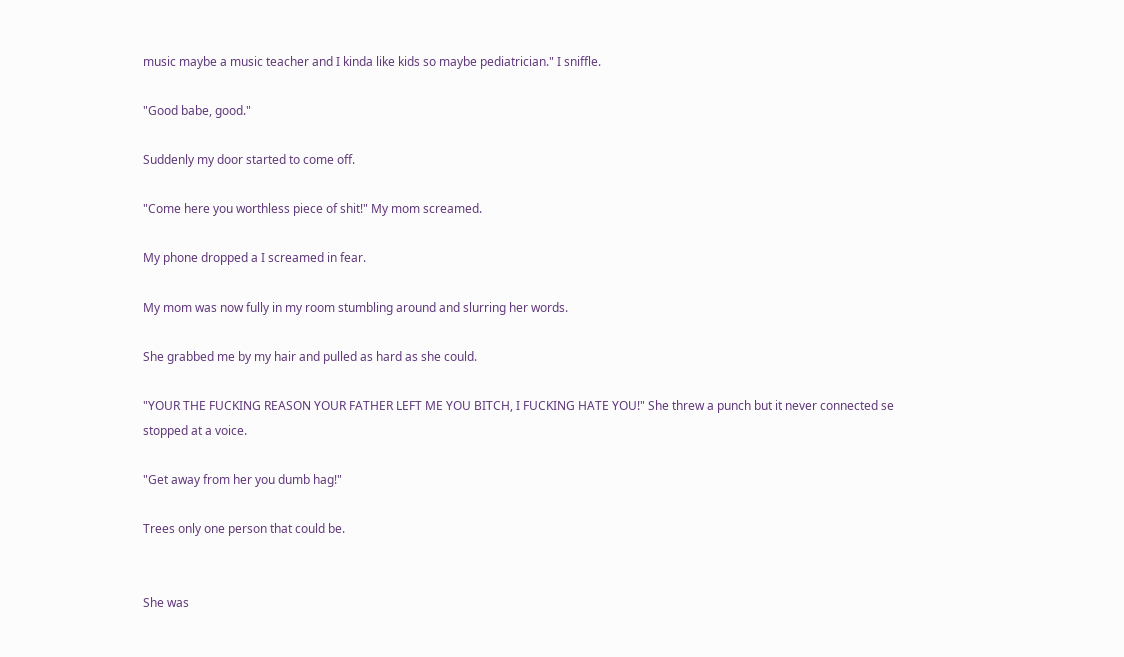music maybe a music teacher and I kinda like kids so maybe pediatrician." I sniffle.

"Good babe, good."

Suddenly my door started to come off.

"Come here you worthless piece of shit!" My mom screamed.

My phone dropped a I screamed in fear.

My mom was now fully in my room stumbling around and slurring her words.

She grabbed me by my hair and pulled as hard as she could.

"YOUR THE FUCKING REASON YOUR FATHER LEFT ME YOU BITCH, I FUCKING HATE YOU!" She threw a punch but it never connected se stopped at a voice.

"Get away from her you dumb hag!"

Trees only one person that could be.


She was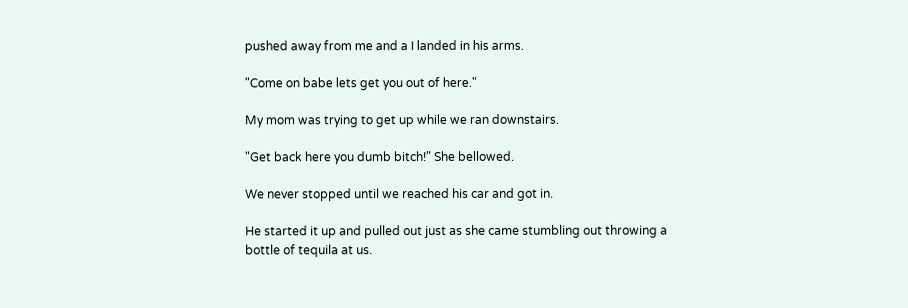pushed away from me and a I landed in his arms.

"Come on babe lets get you out of here."

My mom was trying to get up while we ran downstairs.

"Get back here you dumb bitch!" She bellowed.

We never stopped until we reached his car and got in.

He started it up and pulled out just as she came stumbling out throwing a bottle of tequila at us.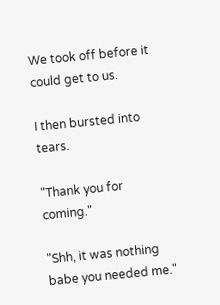We took off before it could get to us.

I then bursted into tears.

"Thank you for coming."

"Shh, it was nothing babe you needed me."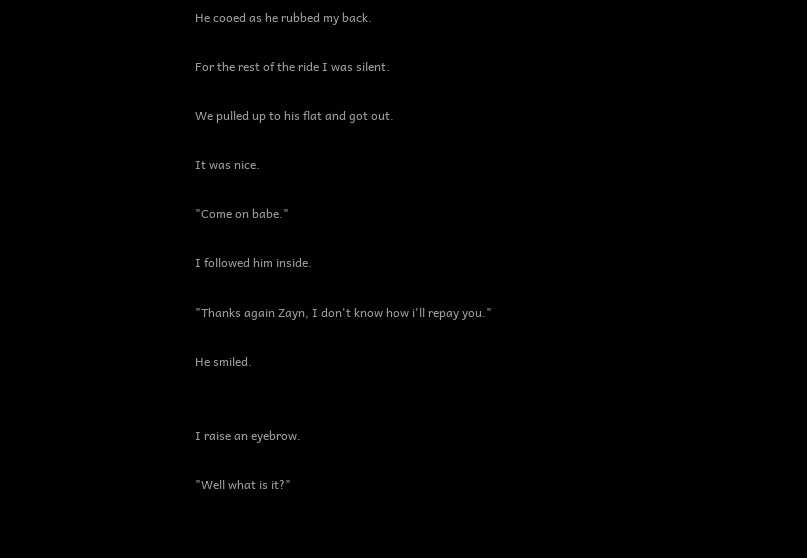He cooed as he rubbed my back.

For the rest of the ride I was silent.

We pulled up to his flat and got out.

It was nice.

"Come on babe."

I followed him inside.

"Thanks again Zayn, I don't know how i'll repay you."

He smiled.


I raise an eyebrow.

"Well what is it?"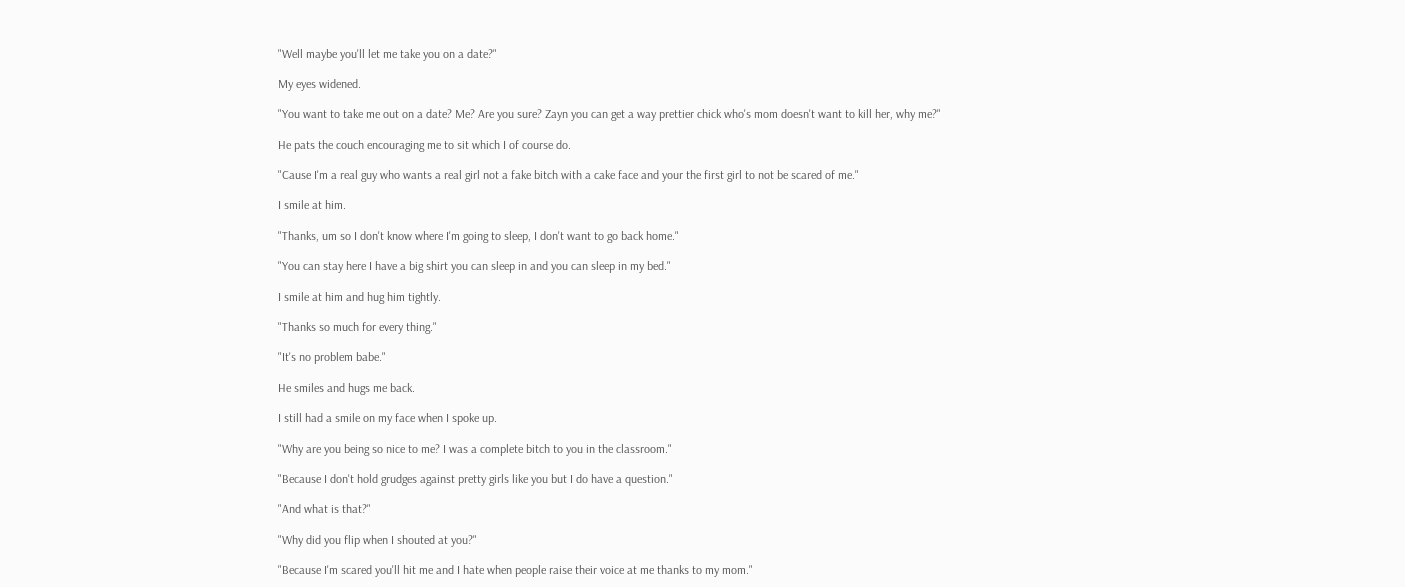"Well maybe you'll let me take you on a date?"

My eyes widened.

"You want to take me out on a date? Me? Are you sure? Zayn you can get a way prettier chick who's mom doesn't want to kill her, why me?"

He pats the couch encouraging me to sit which I of course do.

"Cause I'm a real guy who wants a real girl not a fake bitch with a cake face and your the first girl to not be scared of me."

I smile at him.

"Thanks, um so I don't know where I'm going to sleep, I don't want to go back home."

"You can stay here I have a big shirt you can sleep in and you can sleep in my bed."

I smile at him and hug him tightly.

"Thanks so much for every thing."

"It's no problem babe."

He smiles and hugs me back.

I still had a smile on my face when I spoke up.

"Why are you being so nice to me? I was a complete bitch to you in the classroom."

"Because I don't hold grudges against pretty girls like you but I do have a question."

"And what is that?"

"Why did you flip when I shouted at you?"

"Because I'm scared you'll hit me and I hate when people raise their voice at me thanks to my mom."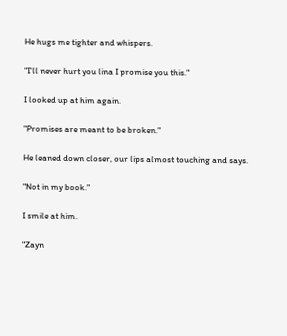He hugs me tighter and whispers.

"I'll never hurt you lina I promise you this."

I looked up at him again.

"Promises are meant to be broken."

He leaned down closer, our lips almost touching and says.

"Not in my book."

I smile at him.

"Zayn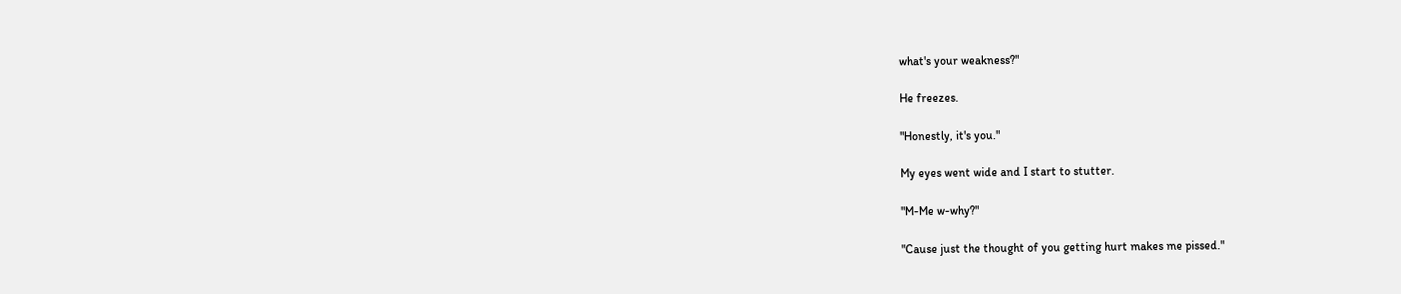what's your weakness?"

He freezes.

"Honestly, it's you."

My eyes went wide and I start to stutter.

"M-Me w-why?"

"Cause just the thought of you getting hurt makes me pissed."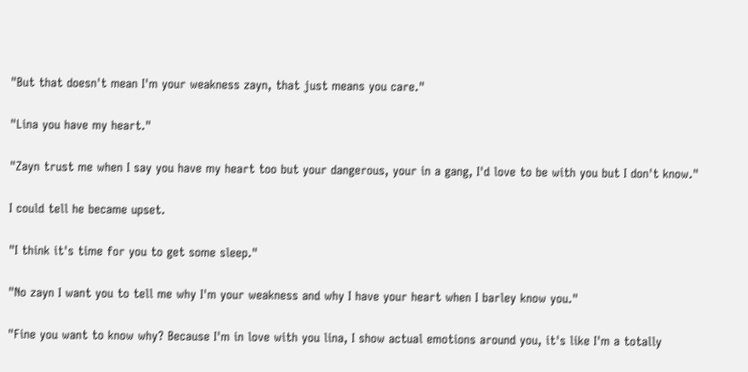"But that doesn't mean I'm your weakness zayn, that just means you care."

"Lina you have my heart."

"Zayn trust me when I say you have my heart too but your dangerous, your in a gang, I'd love to be with you but I don't know."

I could tell he became upset.

"I think it's time for you to get some sleep."

"No zayn I want you to tell me why I'm your weakness and why I have your heart when I barley know you."

"Fine you want to know why? Because I'm in love with you lina, I show actual emotions around you, it's like I'm a totally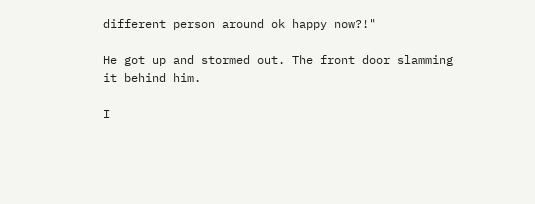different person around ok happy now?!"

He got up and stormed out. The front door slamming it behind him.

I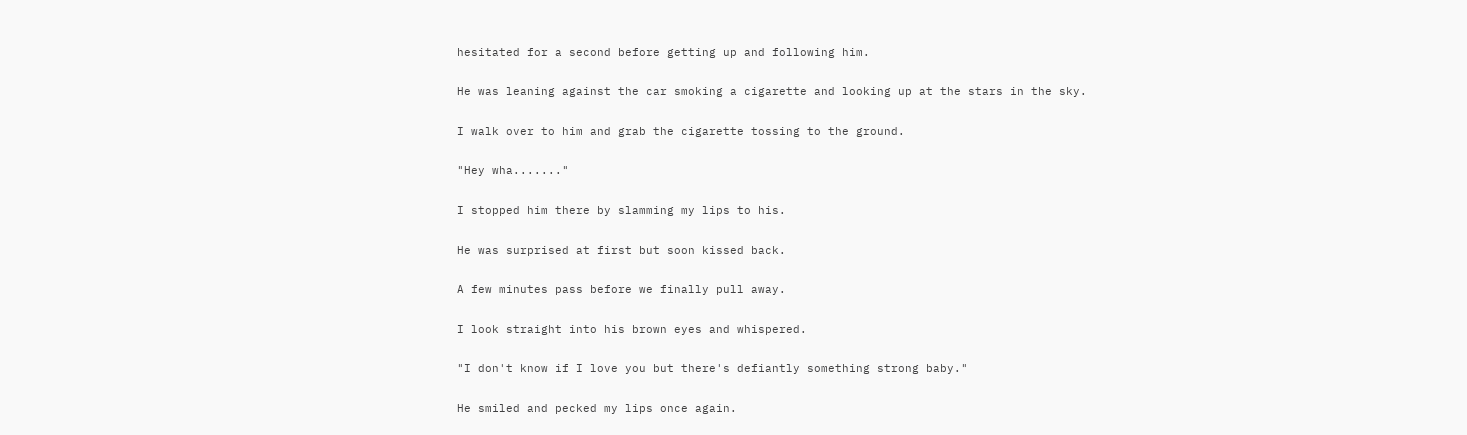hesitated for a second before getting up and following him.

He was leaning against the car smoking a cigarette and looking up at the stars in the sky.

I walk over to him and grab the cigarette tossing to the ground.

"Hey wha......."

I stopped him there by slamming my lips to his.

He was surprised at first but soon kissed back.

A few minutes pass before we finally pull away.

I look straight into his brown eyes and whispered.

"I don't know if I love you but there's defiantly something strong baby."

He smiled and pecked my lips once again.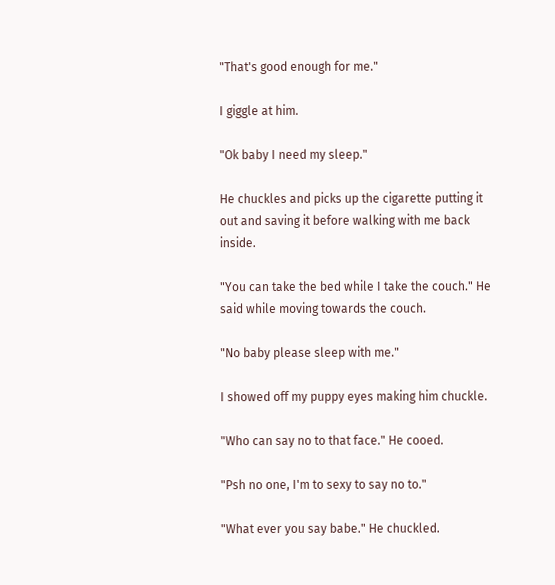"That's good enough for me."

I giggle at him.

"Ok baby I need my sleep."

He chuckles and picks up the cigarette putting it out and saving it before walking with me back inside.

"You can take the bed while I take the couch." He said while moving towards the couch.

"No baby please sleep with me."

I showed off my puppy eyes making him chuckle.

"Who can say no to that face." He cooed.

"Psh no one, I'm to sexy to say no to."

"What ever you say babe." He chuckled.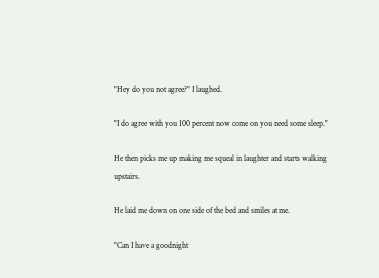"Hey do you not agree?" I laughed.

"I do agree with you 100 percent now come on you need some sleep."

He then picks me up making me squeal in laughter and starts walking upstairs.

He laid me down on one side of the bed and smiles at me.

"Can I have a goodnight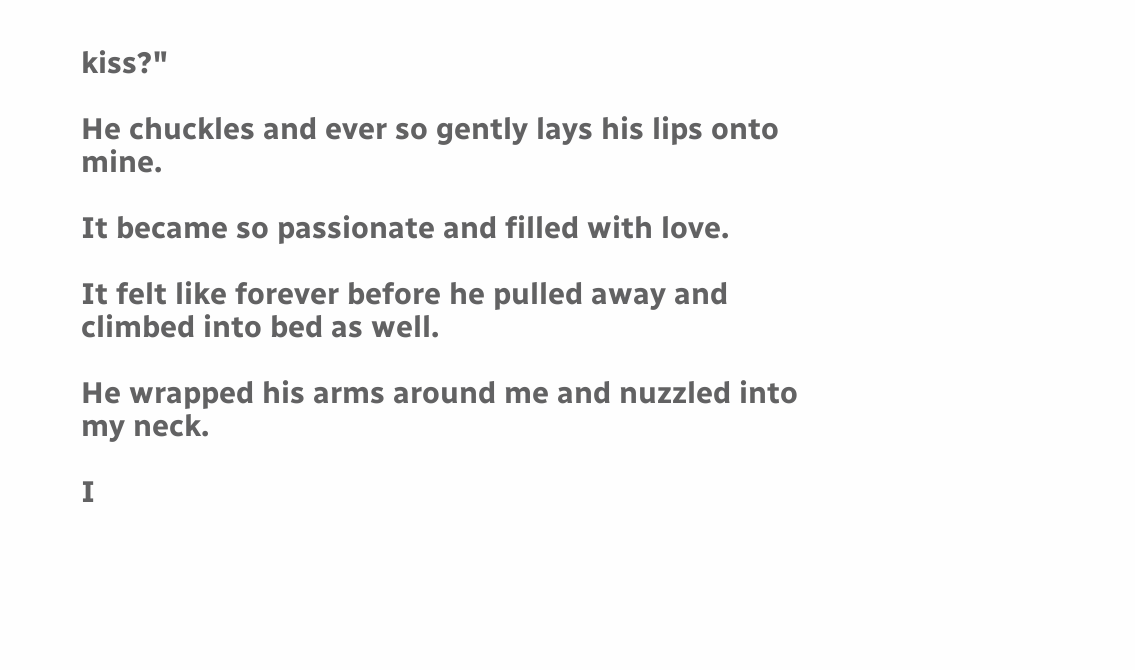kiss?"

He chuckles and ever so gently lays his lips onto mine.

It became so passionate and filled with love.

It felt like forever before he pulled away and climbed into bed as well.

He wrapped his arms around me and nuzzled into my neck.

I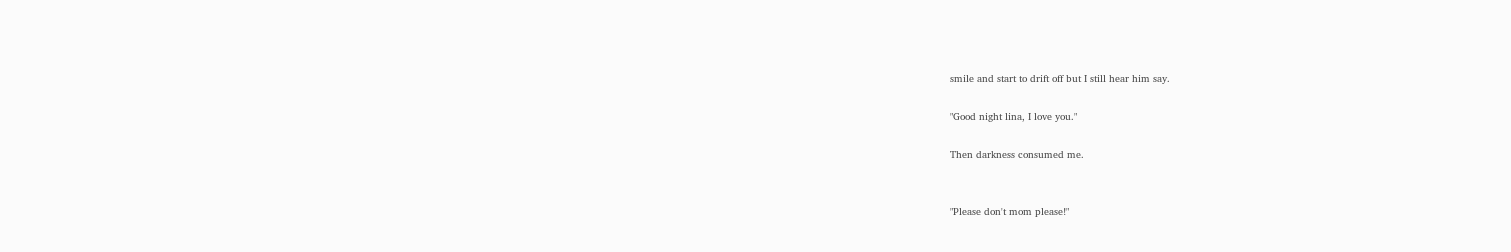smile and start to drift off but I still hear him say.

"Good night lina, I love you."

Then darkness consumed me.


"Please don't mom please!"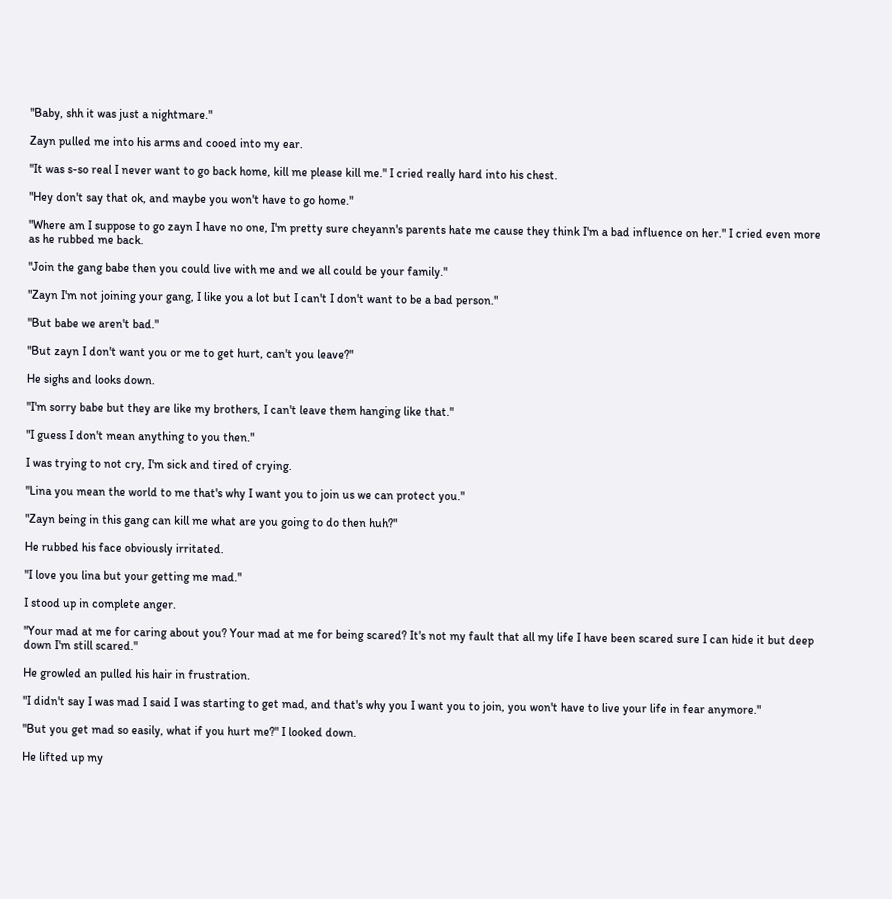"Baby, shh it was just a nightmare."

Zayn pulled me into his arms and cooed into my ear.

"It was s-so real I never want to go back home, kill me please kill me." I cried really hard into his chest.

"Hey don't say that ok, and maybe you won't have to go home."

"Where am I suppose to go zayn I have no one, I'm pretty sure cheyann's parents hate me cause they think I'm a bad influence on her." I cried even more as he rubbed me back.

"Join the gang babe then you could live with me and we all could be your family."

"Zayn I'm not joining your gang, I like you a lot but I can't I don't want to be a bad person."

"But babe we aren't bad."

"But zayn I don't want you or me to get hurt, can't you leave?"

He sighs and looks down.

"I'm sorry babe but they are like my brothers, I can't leave them hanging like that."

"I guess I don't mean anything to you then."

I was trying to not cry, I'm sick and tired of crying.

"Lina you mean the world to me that's why I want you to join us we can protect you."

"Zayn being in this gang can kill me what are you going to do then huh?"

He rubbed his face obviously irritated.

"I love you lina but your getting me mad."

I stood up in complete anger.

"Your mad at me for caring about you? Your mad at me for being scared? It's not my fault that all my life I have been scared sure I can hide it but deep down I'm still scared."

He growled an pulled his hair in frustration.

"I didn't say I was mad I said I was starting to get mad, and that's why you I want you to join, you won't have to live your life in fear anymore."

"But you get mad so easily, what if you hurt me?" I looked down.

He lifted up my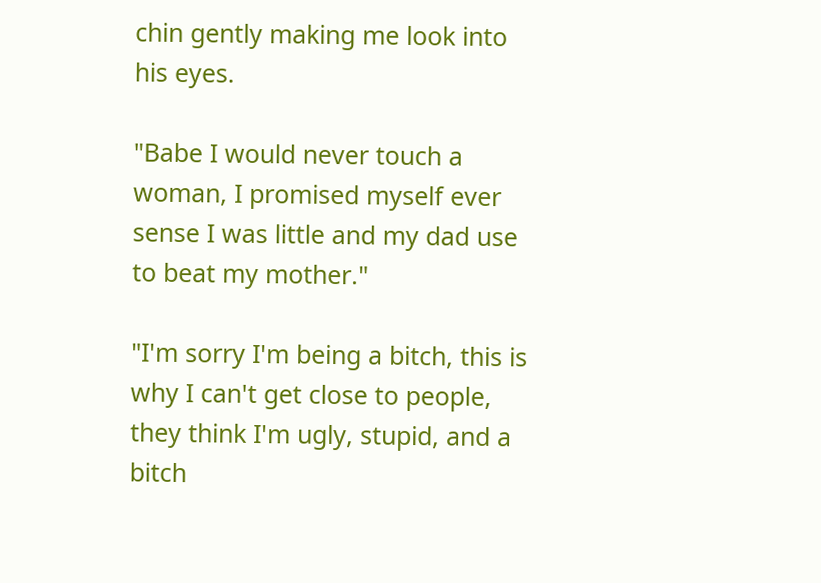chin gently making me look into his eyes.

"Babe I would never touch a woman, I promised myself ever sense I was little and my dad use to beat my mother."

"I'm sorry I'm being a bitch, this is why I can't get close to people, they think I'm ugly, stupid, and a bitch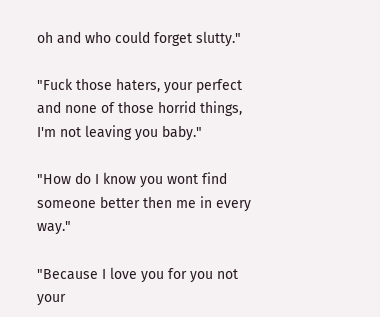oh and who could forget slutty."

"Fuck those haters, your perfect and none of those horrid things, I'm not leaving you baby."

"How do I know you wont find someone better then me in every way."

"Because I love you for you not your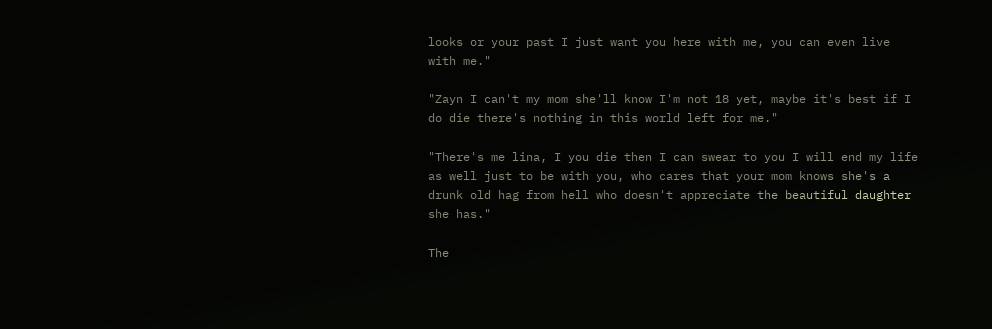looks or your past I just want you here with me, you can even live with me."

"Zayn I can't my mom she'll know I'm not 18 yet, maybe it's best if I do die there's nothing in this world left for me."

"There's me lina, I you die then I can swear to you I will end my life as well just to be with you, who cares that your mom knows she's a drunk old hag from hell who doesn't appreciate the beautiful daughter she has."

The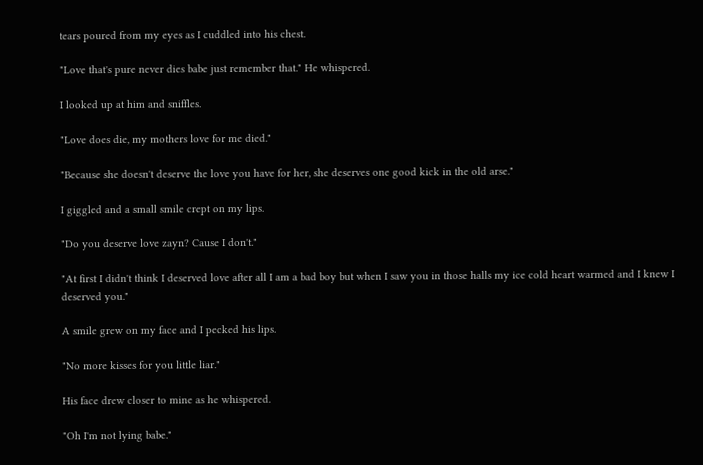tears poured from my eyes as I cuddled into his chest.

"Love that's pure never dies babe just remember that." He whispered.

I looked up at him and sniffles.

"Love does die, my mothers love for me died."

"Because she doesn't deserve the love you have for her, she deserves one good kick in the old arse."

I giggled and a small smile crept on my lips.

"Do you deserve love zayn? Cause I don't."

"At first I didn't think I deserved love after all I am a bad boy but when I saw you in those halls my ice cold heart warmed and I knew I deserved you."

A smile grew on my face and I pecked his lips.

"No more kisses for you little liar."

His face drew closer to mine as he whispered.

"Oh I'm not lying babe."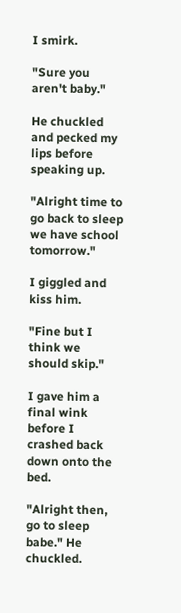I smirk.

"Sure you aren't baby."

He chuckled and pecked my lips before speaking up.

"Alright time to go back to sleep we have school tomorrow."

I giggled and kiss him.

"Fine but I think we should skip."

I gave him a final wink before I crashed back down onto the bed.

"Alright then, go to sleep babe." He chuckled.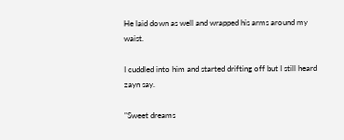He laid down as well and wrapped his arms around my waist.

I cuddled into him and started drifting off but I still heard zayn say.

"Sweet dreams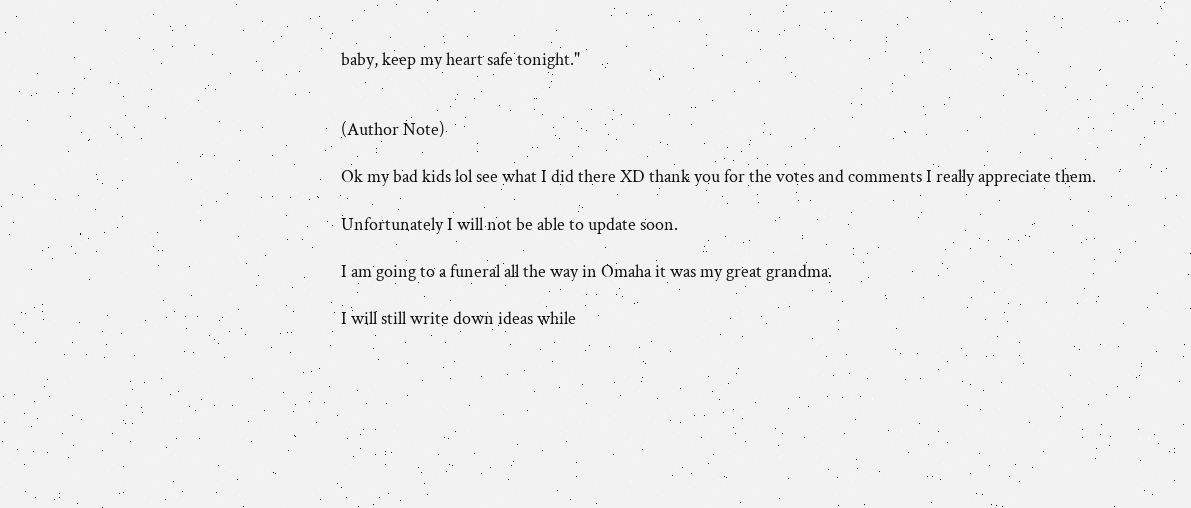baby, keep my heart safe tonight."


(Author Note)

Ok my bad kids lol see what I did there XD thank you for the votes and comments I really appreciate them.

Unfortunately I will not be able to update soon.

I am going to a funeral all the way in Omaha it was my great grandma.

I will still write down ideas while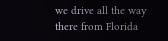we drive all the way there from Florida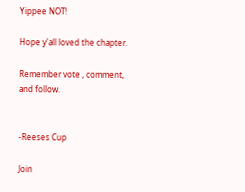Yippee NOT!

Hope y'all loved the chapter.

Remember vote , comment, and follow.


-Reeses Cup

Join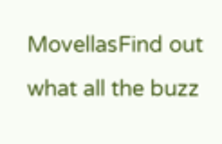MovellasFind out what all the buzz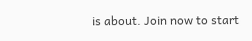is about. Join now to start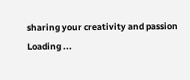sharing your creativity and passion
Loading ...